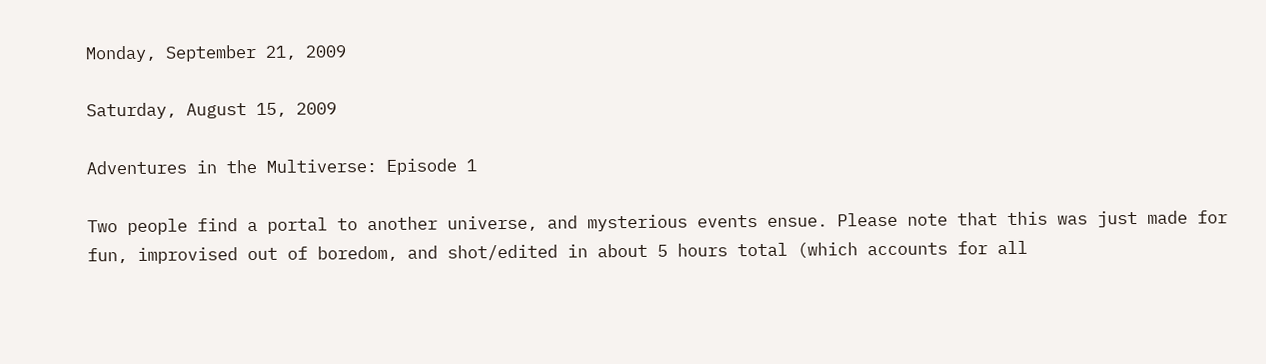Monday, September 21, 2009

Saturday, August 15, 2009

Adventures in the Multiverse: Episode 1

Two people find a portal to another universe, and mysterious events ensue. Please note that this was just made for fun, improvised out of boredom, and shot/edited in about 5 hours total (which accounts for all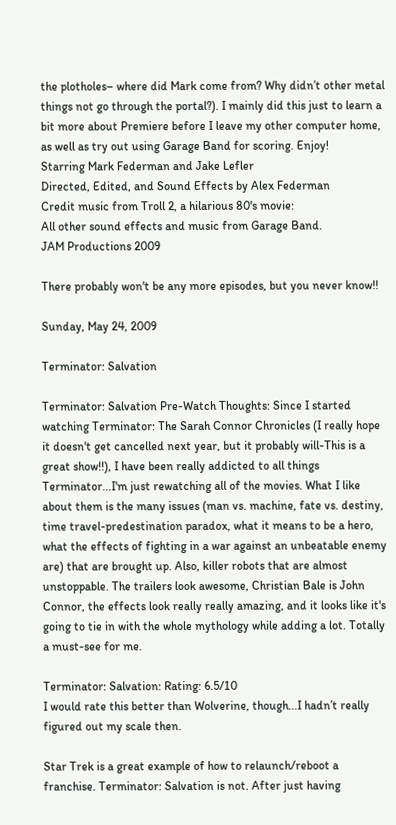the plotholes– where did Mark come from? Why didn’t other metal things not go through the portal?). I mainly did this just to learn a bit more about Premiere before I leave my other computer home, as well as try out using Garage Band for scoring. Enjoy!
Starring Mark Federman and Jake Lefler
Directed, Edited, and Sound Effects by Alex Federman
Credit music from Troll 2, a hilarious 80's movie:
All other sound effects and music from Garage Band.
JAM Productions 2009

There probably won't be any more episodes, but you never know!!

Sunday, May 24, 2009

Terminator: Salvation

Terminator: Salvation Pre-Watch Thoughts: Since I started watching Terminator: The Sarah Connor Chronicles (I really hope it doesn't get cancelled next year, but it probably will-This is a great show!!), I have been really addicted to all things Terminator...I'm just rewatching all of the movies. What I like about them is the many issues (man vs. machine, fate vs. destiny, time travel-predestination paradox, what it means to be a hero, what the effects of fighting in a war against an unbeatable enemy are) that are brought up. Also, killer robots that are almost unstoppable. The trailers look awesome, Christian Bale is John Connor, the effects look really really amazing, and it looks like it's going to tie in with the whole mythology while adding a lot. Totally a must-see for me.

Terminator: Salvation: Rating: 6.5/10
I would rate this better than Wolverine, though...I hadn’t really figured out my scale then.

Star Trek is a great example of how to relaunch/reboot a franchise. Terminator: Salvation is not. After just having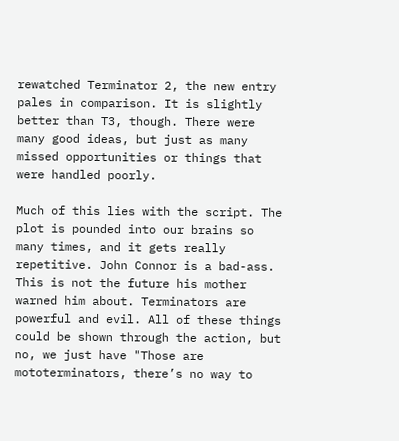rewatched Terminator 2, the new entry pales in comparison. It is slightly better than T3, though. There were many good ideas, but just as many missed opportunities or things that were handled poorly.

Much of this lies with the script. The plot is pounded into our brains so many times, and it gets really repetitive. John Connor is a bad-ass. This is not the future his mother warned him about. Terminators are powerful and evil. All of these things could be shown through the action, but no, we just have "Those are mototerminators, there’s no way to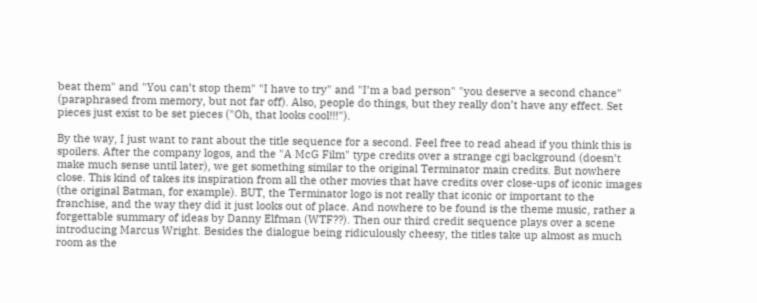beat them" and "You can’t stop them" "I have to try" and "I’m a bad person" "you deserve a second chance" (paraphrased from memory, but not far off). Also, people do things, but they really don’t have any effect. Set pieces just exist to be set pieces ("Oh, that looks cool!!!").

By the way, I just want to rant about the title sequence for a second. Feel free to read ahead if you think this is spoilers. After the company logos, and the "A McG Film" type credits over a strange cgi background (doesn’t make much sense until later), we get something similar to the original Terminator main credits. But nowhere close. This kind of takes its inspiration from all the other movies that have credits over close-ups of iconic images (the original Batman, for example). BUT, the Terminator logo is not really that iconic or important to the franchise, and the way they did it just looks out of place. And nowhere to be found is the theme music, rather a forgettable summary of ideas by Danny Elfman (WTF??). Then our third credit sequence plays over a scene introducing Marcus Wright. Besides the dialogue being ridiculously cheesy, the titles take up almost as much room as the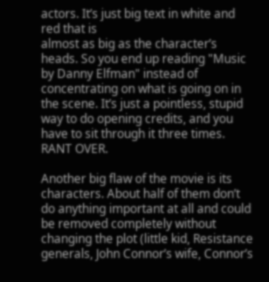actors. It’s just big text in white and red that is
almost as big as the character’s heads. So you end up reading "Music by Danny Elfman" instead of concentrating on what is going on in the scene. It’s just a pointless, stupid way to do opening credits, and you have to sit through it three times. RANT OVER.

Another big flaw of the movie is its characters. About half of them don’t do anything important at all and could be removed completely without changing the plot (little kid, Resistance generals, John Connor’s wife, Connor’s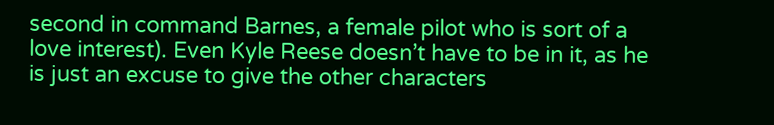second in command Barnes, a female pilot who is sort of a love interest). Even Kyle Reese doesn’t have to be in it, as he is just an excuse to give the other characters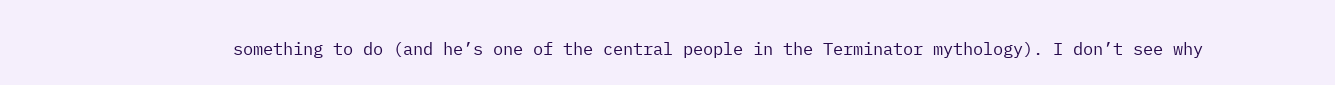something to do (and he’s one of the central people in the Terminator mythology). I don’t see why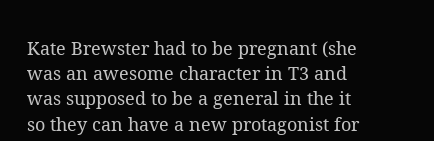Kate Brewster had to be pregnant (she was an awesome character in T3 and was supposed to be a general in the it so they can have a new protagonist for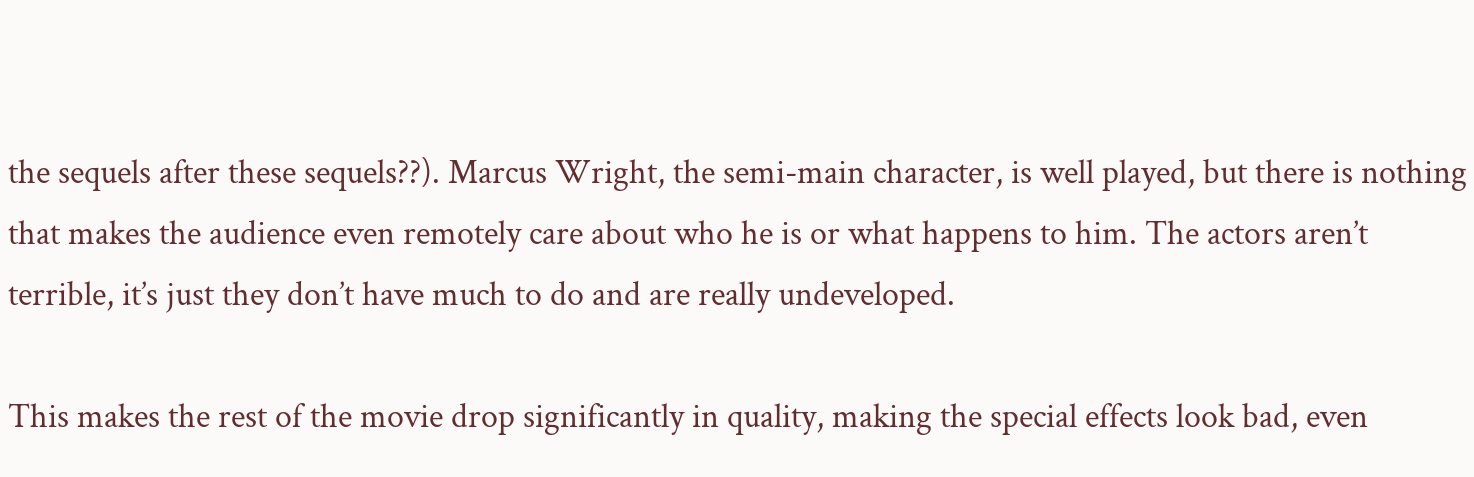the sequels after these sequels??). Marcus Wright, the semi-main character, is well played, but there is nothing that makes the audience even remotely care about who he is or what happens to him. The actors aren’t terrible, it’s just they don’t have much to do and are really undeveloped.

This makes the rest of the movie drop significantly in quality, making the special effects look bad, even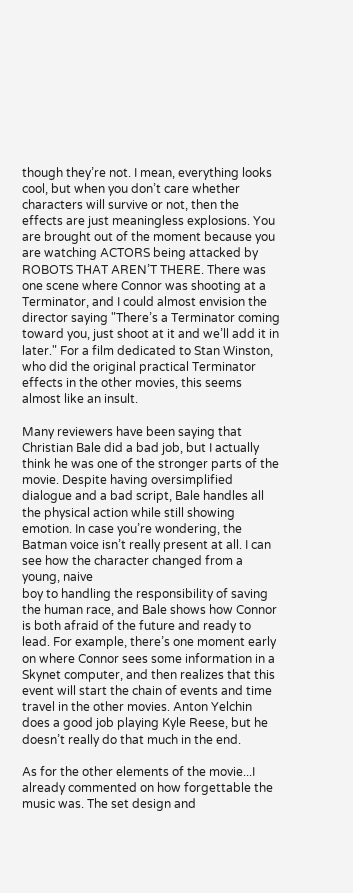though they’re not. I mean, everything looks cool, but when you don’t care whether characters will survive or not, then the effects are just meaningless explosions. You are brought out of the moment because you are watching ACTORS being attacked by ROBOTS THAT AREN’T THERE. There was one scene where Connor was shooting at a Terminator, and I could almost envision the director saying "There’s a Terminator coming toward you, just shoot at it and we’ll add it in later." For a film dedicated to Stan Winston, who did the original practical Terminator effects in the other movies, this seems almost like an insult.

Many reviewers have been saying that Christian Bale did a bad job, but I actually think he was one of the stronger parts of the movie. Despite having oversimplified dialogue and a bad script, Bale handles all the physical action while still showing emotion. In case you’re wondering, the Batman voice isn’t really present at all. I can see how the character changed from a young, naive
boy to handling the responsibility of saving the human race, and Bale shows how Connor is both afraid of the future and ready to lead. For example, there’s one moment early on where Connor sees some information in a Skynet computer, and then realizes that this event will start the chain of events and time travel in the other movies. Anton Yelchin does a good job playing Kyle Reese, but he doesn’t really do that much in the end.

As for the other elements of the movie...I already commented on how forgettable the music was. The set design and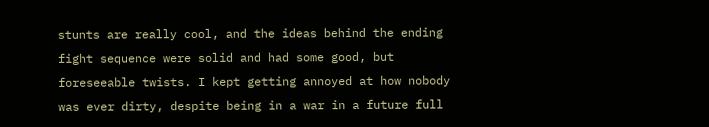stunts are really cool, and the ideas behind the ending fight sequence were solid and had some good, but foreseeable twists. I kept getting annoyed at how nobody was ever dirty, despite being in a war in a future full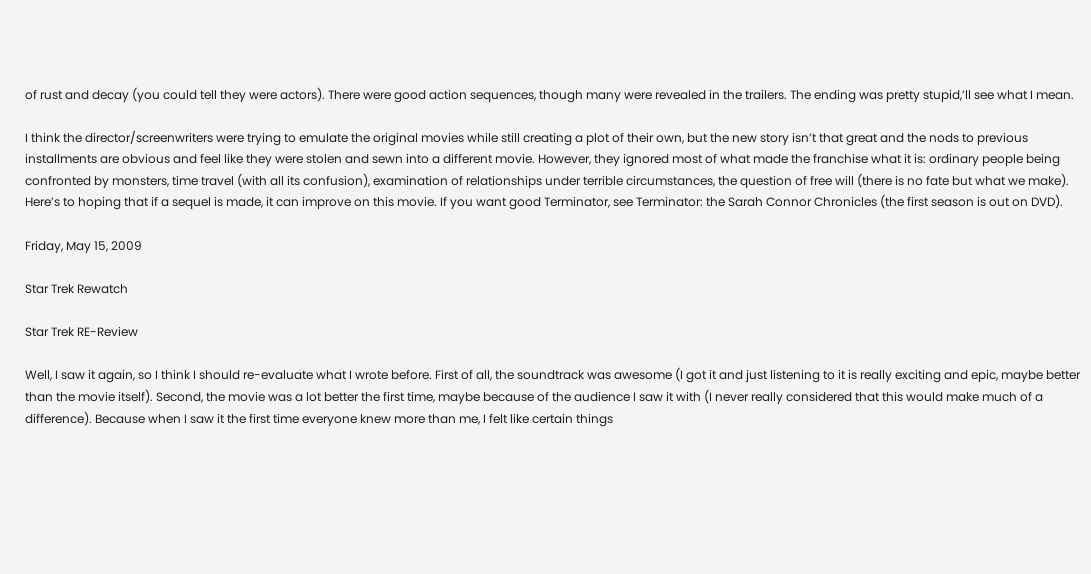of rust and decay (you could tell they were actors). There were good action sequences, though many were revealed in the trailers. The ending was pretty stupid,’ll see what I mean.

I think the director/screenwriters were trying to emulate the original movies while still creating a plot of their own, but the new story isn’t that great and the nods to previous installments are obvious and feel like they were stolen and sewn into a different movie. However, they ignored most of what made the franchise what it is: ordinary people being confronted by monsters, time travel (with all its confusion), examination of relationships under terrible circumstances, the question of free will (there is no fate but what we make). Here’s to hoping that if a sequel is made, it can improve on this movie. If you want good Terminator, see Terminator: the Sarah Connor Chronicles (the first season is out on DVD).

Friday, May 15, 2009

Star Trek Rewatch

Star Trek RE-Review

Well, I saw it again, so I think I should re-evaluate what I wrote before. First of all, the soundtrack was awesome (I got it and just listening to it is really exciting and epic, maybe better than the movie itself). Second, the movie was a lot better the first time, maybe because of the audience I saw it with (I never really considered that this would make much of a difference). Because when I saw it the first time everyone knew more than me, I felt like certain things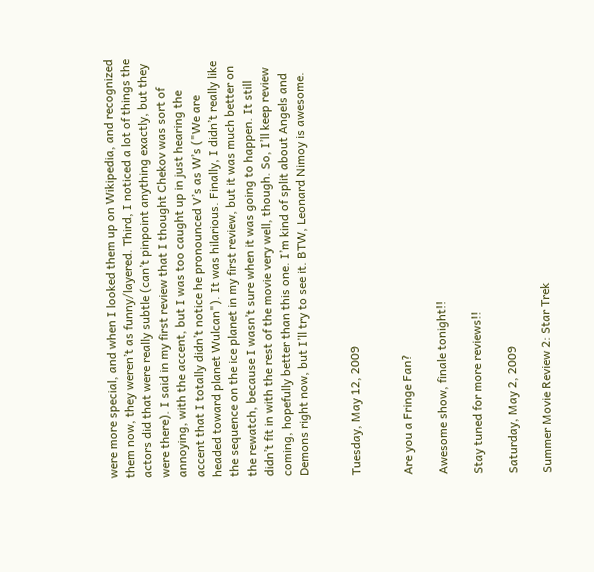were more special, and when I looked them up on Wikipedia, and recognized them now, they weren’t as funny/layered. Third, I noticed a lot of things the actors did that were really subtle (can’t pinpoint anything exactly, but they were there). I said in my first review that I thought Chekov was sort of annoying, with the accent, but I was too caught up in just hearing the accent that I totally didn’t notice he pronounced V’s as W’s ("We are headed toward planet Wulcan"). It was hilarious. Finally, I didn’t really like the sequence on the ice planet in my first review, but it was much better on the rewatch, because I wasn’t sure when it was going to happen. It still didn’t fit in with the rest of the movie very well, though. So, I’ll keep review coming, hopefully better than this one. I’m kind of split about Angels and Demons right now, but I’ll try to see it. BTW, Leonard Nimoy is awesome.


Tuesday, May 12, 2009


Are you a Fringe Fan?

Awesome show, finale tonight!!

Stay tuned for more reviews!!

Saturday, May 2, 2009

Summer Movie Review 2: Star Trek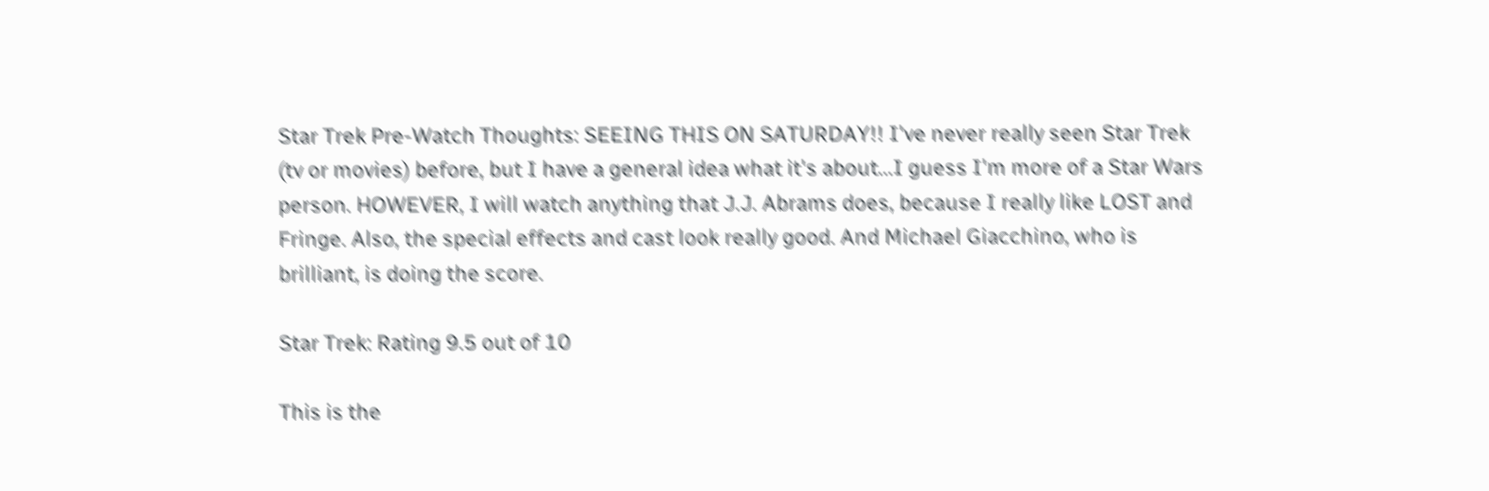Star Trek Pre-Watch Thoughts: SEEING THIS ON SATURDAY!! I've never really seen Star Trek (tv or movies) before, but I have a general idea what it's about...I guess I'm more of a Star Wars person. HOWEVER, I will watch anything that J.J. Abrams does, because I really like LOST and Fringe. Also, the special effects and cast look really good. And Michael Giacchino, who is brilliant, is doing the score.

Star Trek: Rating 9.5 out of 10

This is the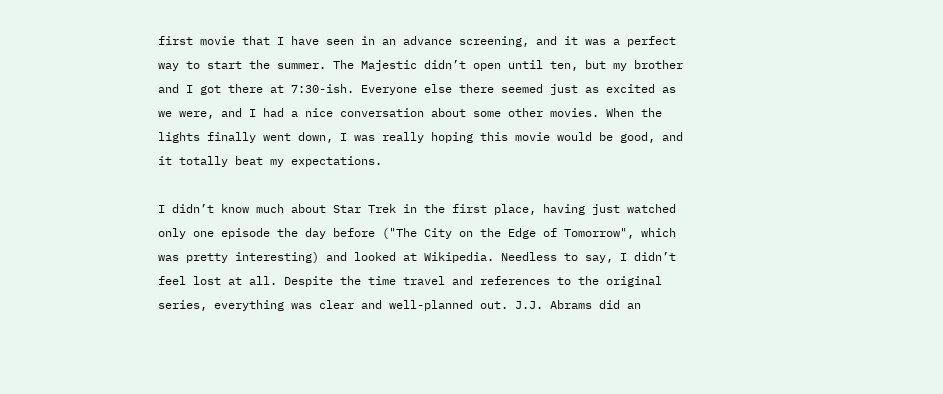first movie that I have seen in an advance screening, and it was a perfect way to start the summer. The Majestic didn’t open until ten, but my brother and I got there at 7:30-ish. Everyone else there seemed just as excited as we were, and I had a nice conversation about some other movies. When the lights finally went down, I was really hoping this movie would be good, and it totally beat my expectations.

I didn’t know much about Star Trek in the first place, having just watched only one episode the day before ("The City on the Edge of Tomorrow", which was pretty interesting) and looked at Wikipedia. Needless to say, I didn’t feel lost at all. Despite the time travel and references to the original series, everything was clear and well-planned out. J.J. Abrams did an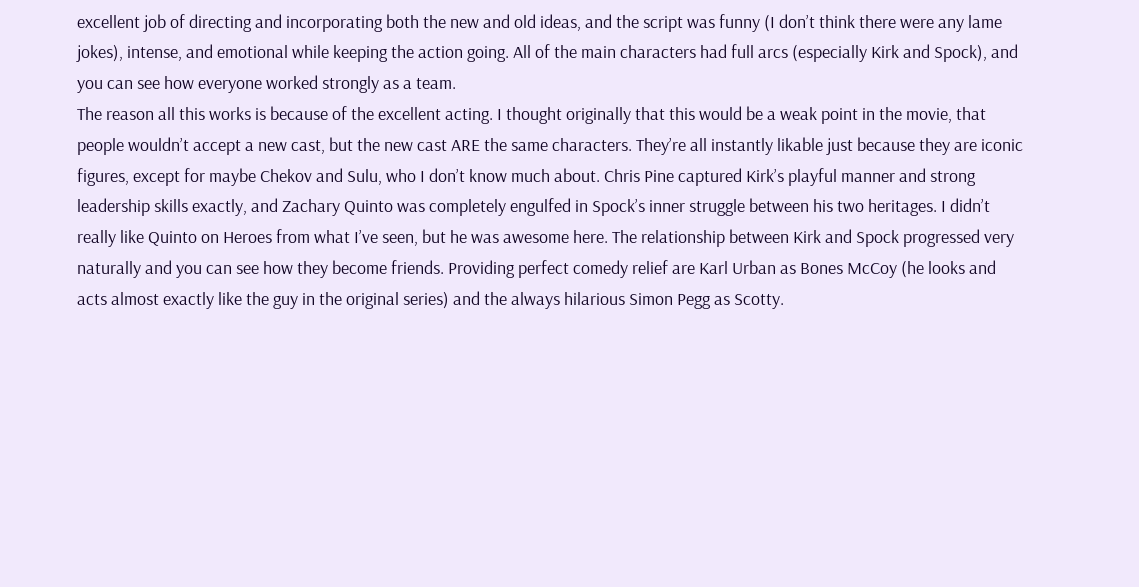excellent job of directing and incorporating both the new and old ideas, and the script was funny (I don’t think there were any lame jokes), intense, and emotional while keeping the action going. All of the main characters had full arcs (especially Kirk and Spock), and you can see how everyone worked strongly as a team.
The reason all this works is because of the excellent acting. I thought originally that this would be a weak point in the movie, that people wouldn’t accept a new cast, but the new cast ARE the same characters. They’re all instantly likable just because they are iconic figures, except for maybe Chekov and Sulu, who I don’t know much about. Chris Pine captured Kirk’s playful manner and strong leadership skills exactly, and Zachary Quinto was completely engulfed in Spock’s inner struggle between his two heritages. I didn’t really like Quinto on Heroes from what I’ve seen, but he was awesome here. The relationship between Kirk and Spock progressed very naturally and you can see how they become friends. Providing perfect comedy relief are Karl Urban as Bones McCoy (he looks and acts almost exactly like the guy in the original series) and the always hilarious Simon Pegg as Scotty.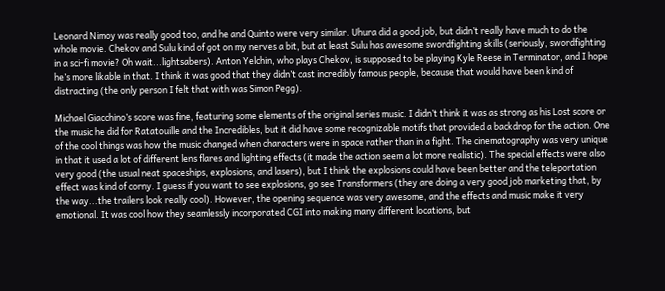Leonard Nimoy was really good too, and he and Quinto were very similar. Uhura did a good job, but didn’t really have much to do the whole movie. Chekov and Sulu kind of got on my nerves a bit, but at least Sulu has awesome swordfighting skills (seriously, swordfighting in a sci-fi movie? Oh wait...lightsabers). Anton Yelchin, who plays Chekov, is supposed to be playing Kyle Reese in Terminator, and I hope he’s more likable in that. I think it was good that they didn’t cast incredibly famous people, because that would have been kind of distracting (the only person I felt that with was Simon Pegg).

Michael Giacchino’s score was fine, featuring some elements of the original series music. I didn’t think it was as strong as his Lost score or the music he did for Ratatouille and the Incredibles, but it did have some recognizable motifs that provided a backdrop for the action. One of the cool things was how the music changed when characters were in space rather than in a fight. The cinematography was very unique in that it used a lot of different lens flares and lighting effects (it made the action seem a lot more realistic). The special effects were also very good (the usual neat spaceships, explosions, and lasers), but I think the explosions could have been better and the teleportation effect was kind of corny. I guess if you want to see explosions, go see Transformers (they are doing a very good job marketing that, by the way...the trailers look really cool). However, the opening sequence was very awesome, and the effects and music make it very emotional. It was cool how they seamlessly incorporated CGI into making many different locations, but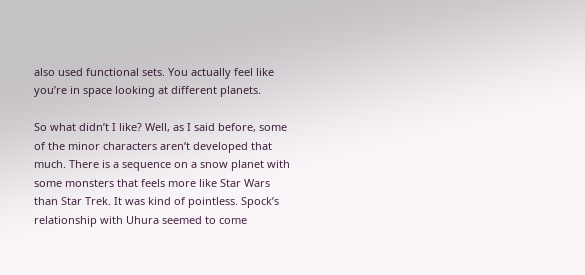also used functional sets. You actually feel like you’re in space looking at different planets.

So what didn’t I like? Well, as I said before, some of the minor characters aren’t developed that much. There is a sequence on a snow planet with some monsters that feels more like Star Wars than Star Trek. It was kind of pointless. Spock’s relationship with Uhura seemed to come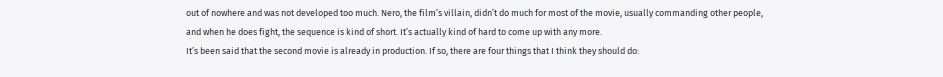out of nowhere and was not developed too much. Nero, the film’s villain, didn’t do much for most of the movie, usually commanding other people, and when he does fight, the sequence is kind of short. It’s actually kind of hard to come up with any more.
It’s been said that the second movie is already in production. If so, there are four things that I think they should do: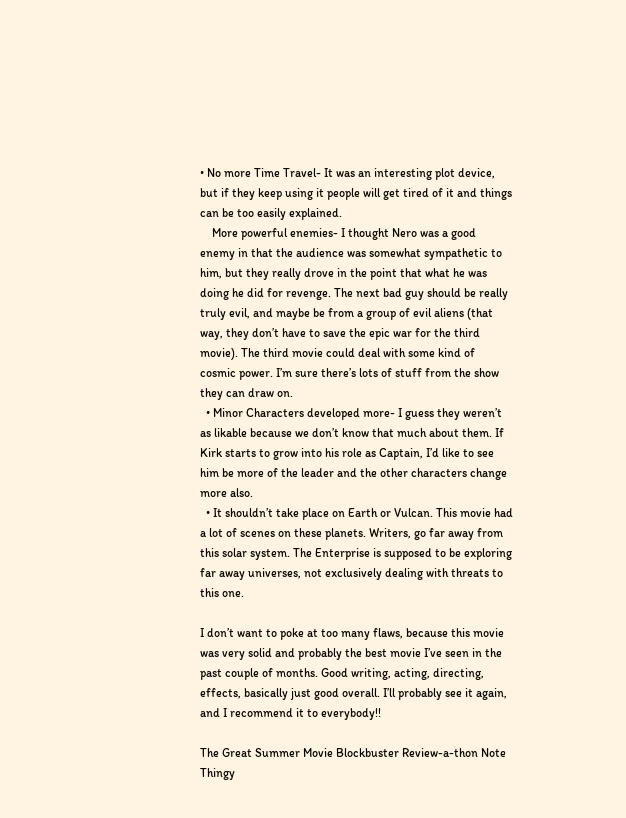• No more Time Travel- It was an interesting plot device, but if they keep using it people will get tired of it and things can be too easily explained.
    More powerful enemies- I thought Nero was a good enemy in that the audience was somewhat sympathetic to him, but they really drove in the point that what he was doing he did for revenge. The next bad guy should be really truly evil, and maybe be from a group of evil aliens (that way, they don’t have to save the epic war for the third movie). The third movie could deal with some kind of cosmic power. I’m sure there’s lots of stuff from the show they can draw on.
  • Minor Characters developed more- I guess they weren’t as likable because we don’t know that much about them. If Kirk starts to grow into his role as Captain, I’d like to see him be more of the leader and the other characters change more also.
  • It shouldn’t take place on Earth or Vulcan. This movie had a lot of scenes on these planets. Writers, go far away from this solar system. The Enterprise is supposed to be exploring far away universes, not exclusively dealing with threats to this one.

I don’t want to poke at too many flaws, because this movie was very solid and probably the best movie I’ve seen in the past couple of months. Good writing, acting, directing, effects, basically just good overall. I’ll probably see it again, and I recommend it to everybody!!

The Great Summer Movie Blockbuster Review-a-thon Note Thingy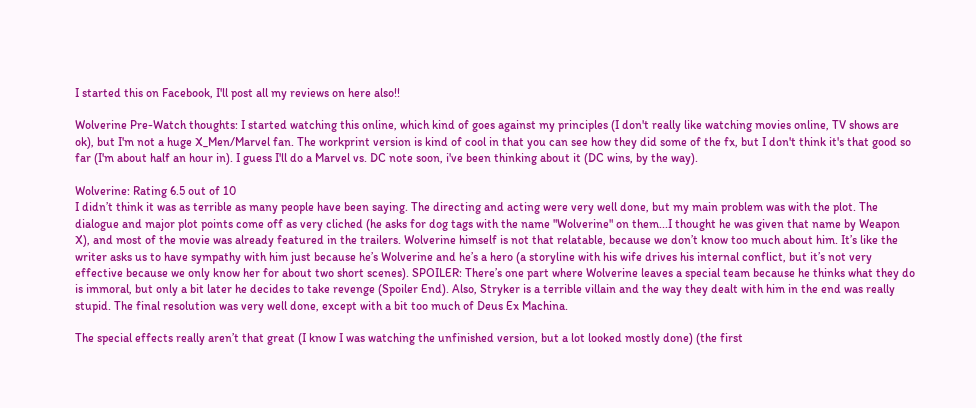I started this on Facebook, I'll post all my reviews on here also!!

Wolverine Pre-Watch thoughts: I started watching this online, which kind of goes against my principles (I don't really like watching movies online, TV shows are ok), but I'm not a huge X_Men/Marvel fan. The workprint version is kind of cool in that you can see how they did some of the fx, but I don't think it's that good so far (I'm about half an hour in). I guess I'll do a Marvel vs. DC note soon, i've been thinking about it (DC wins, by the way).

Wolverine: Rating 6.5 out of 10
I didn’t think it was as terrible as many people have been saying. The directing and acting were very well done, but my main problem was with the plot. The dialogue and major plot points come off as very cliched (he asks for dog tags with the name "Wolverine" on them...I thought he was given that name by Weapon X), and most of the movie was already featured in the trailers. Wolverine himself is not that relatable, because we don’t know too much about him. It’s like the writer asks us to have sympathy with him just because he’s Wolverine and he’s a hero (a storyline with his wife drives his internal conflict, but it’s not very effective because we only know her for about two short scenes). SPOILER: There’s one part where Wolverine leaves a special team because he thinks what they do is immoral, but only a bit later he decides to take revenge (Spoiler End). Also, Stryker is a terrible villain and the way they dealt with him in the end was really stupid. The final resolution was very well done, except with a bit too much of Deus Ex Machina.

The special effects really aren’t that great (I know I was watching the unfinished version, but a lot looked mostly done) (the first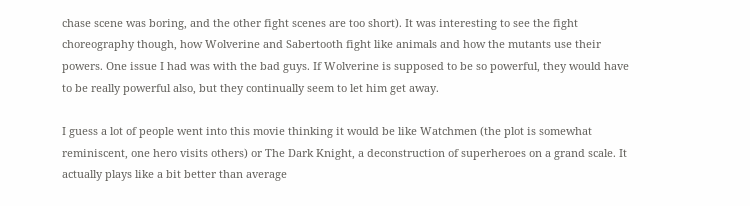chase scene was boring, and the other fight scenes are too short). It was interesting to see the fight choreography though, how Wolverine and Sabertooth fight like animals and how the mutants use their powers. One issue I had was with the bad guys. If Wolverine is supposed to be so powerful, they would have to be really powerful also, but they continually seem to let him get away.

I guess a lot of people went into this movie thinking it would be like Watchmen (the plot is somewhat reminiscent, one hero visits others) or The Dark Knight, a deconstruction of superheroes on a grand scale. It actually plays like a bit better than average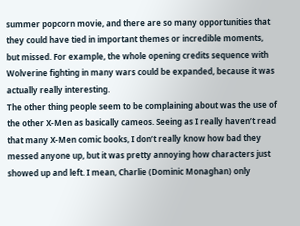summer popcorn movie, and there are so many opportunities that they could have tied in important themes or incredible moments, but missed. For example, the whole opening credits sequence with Wolverine fighting in many wars could be expanded, because it was actually really interesting.
The other thing people seem to be complaining about was the use of the other X-Men as basically cameos. Seeing as I really haven’t read that many X-Men comic books, I don’t really know how bad they messed anyone up, but it was pretty annoying how characters just showed up and left. I mean, Charlie (Dominic Monaghan) only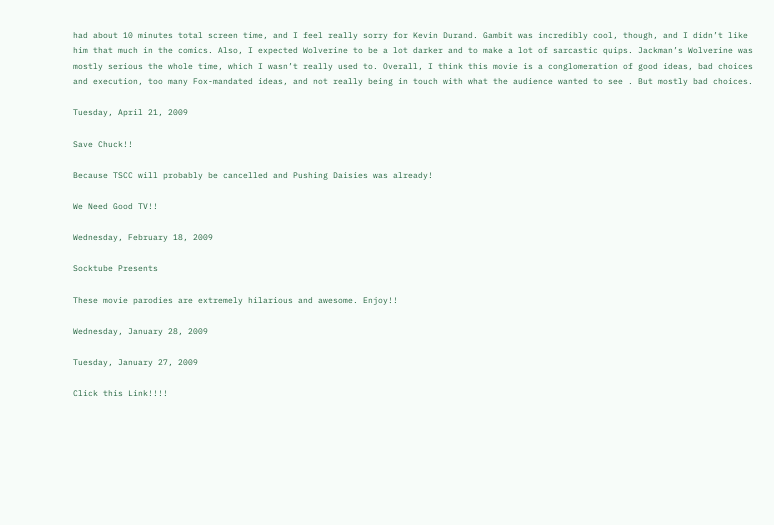had about 10 minutes total screen time, and I feel really sorry for Kevin Durand. Gambit was incredibly cool, though, and I didn’t like him that much in the comics. Also, I expected Wolverine to be a lot darker and to make a lot of sarcastic quips. Jackman’s Wolverine was mostly serious the whole time, which I wasn’t really used to. Overall, I think this movie is a conglomeration of good ideas, bad choices and execution, too many Fox-mandated ideas, and not really being in touch with what the audience wanted to see . But mostly bad choices.

Tuesday, April 21, 2009

Save Chuck!!

Because TSCC will probably be cancelled and Pushing Daisies was already!

We Need Good TV!!

Wednesday, February 18, 2009

Socktube Presents

These movie parodies are extremely hilarious and awesome. Enjoy!!

Wednesday, January 28, 2009

Tuesday, January 27, 2009

Click this Link!!!!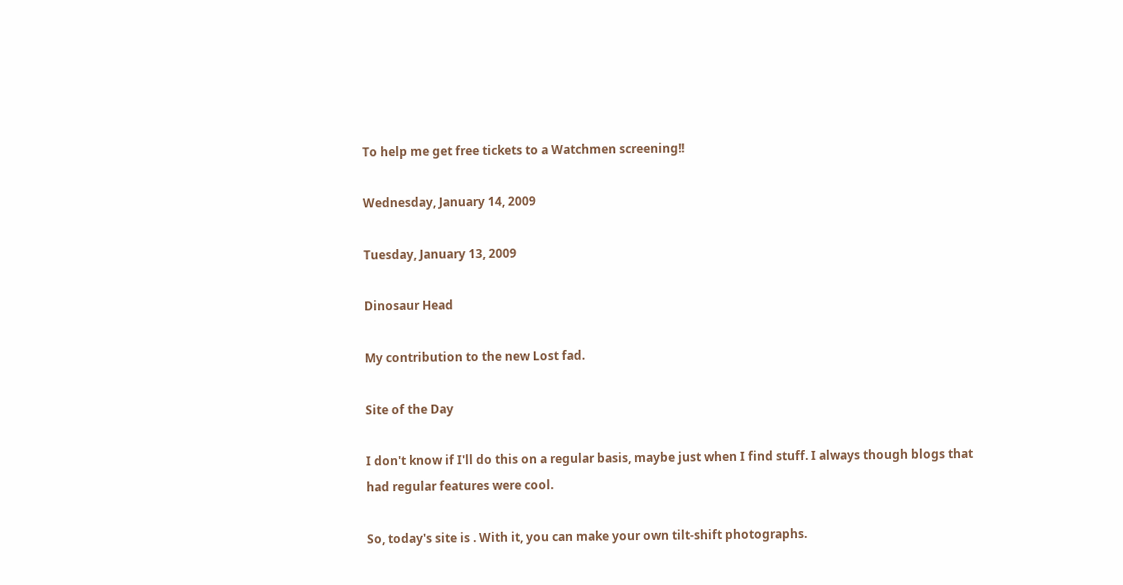To help me get free tickets to a Watchmen screening!!

Wednesday, January 14, 2009

Tuesday, January 13, 2009

Dinosaur Head

My contribution to the new Lost fad.

Site of the Day

I don't know if I'll do this on a regular basis, maybe just when I find stuff. I always though blogs that had regular features were cool.

So, today's site is . With it, you can make your own tilt-shift photographs.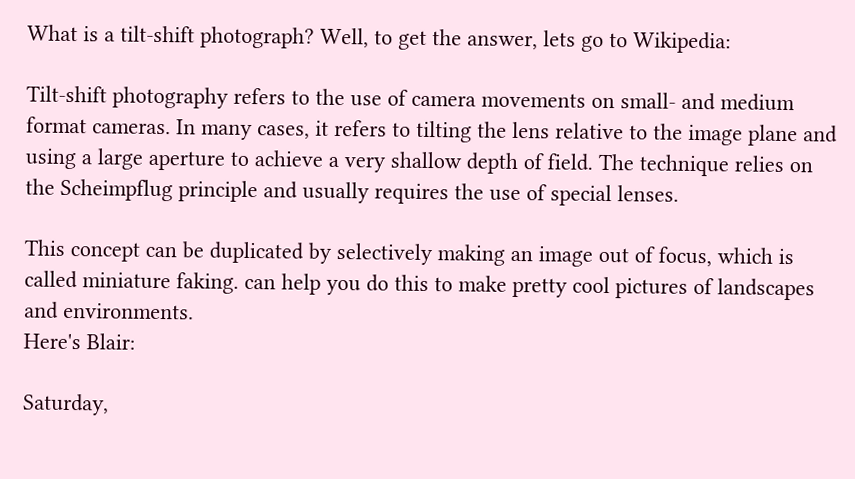What is a tilt-shift photograph? Well, to get the answer, lets go to Wikipedia:

Tilt-shift photography refers to the use of camera movements on small- and medium format cameras. In many cases, it refers to tilting the lens relative to the image plane and using a large aperture to achieve a very shallow depth of field. The technique relies on the Scheimpflug principle and usually requires the use of special lenses.

This concept can be duplicated by selectively making an image out of focus, which is called miniature faking. can help you do this to make pretty cool pictures of landscapes and environments.
Here's Blair:

Saturday,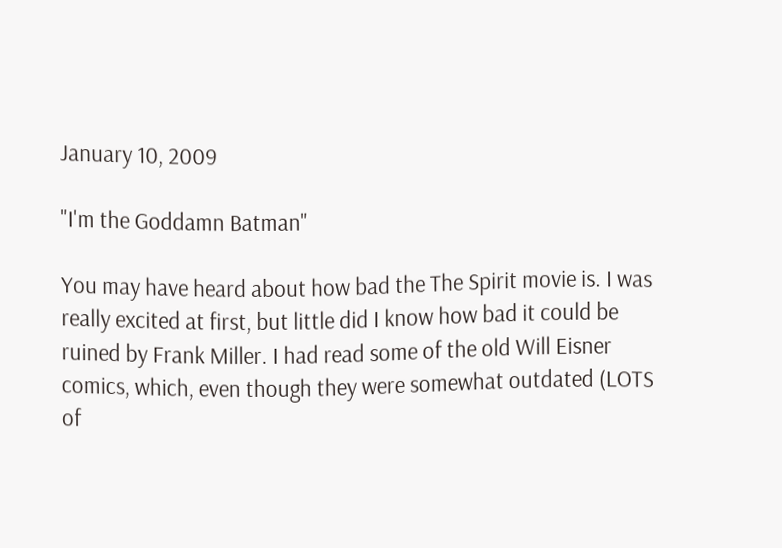January 10, 2009

"I'm the Goddamn Batman"

You may have heard about how bad the The Spirit movie is. I was really excited at first, but little did I know how bad it could be ruined by Frank Miller. I had read some of the old Will Eisner comics, which, even though they were somewhat outdated (LOTS of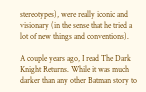stereotypes), were really iconic and visionary (in the sense that he tried a lot of new things and conventions).

A couple years ago, I read The Dark Knight Returns. While it was much darker than any other Batman story to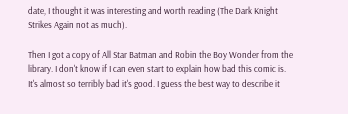date, I thought it was interesting and worth reading (The Dark Knight Strikes Again not as much).

Then I got a copy of All Star Batman and Robin the Boy Wonder from the library. I don't know if I can even start to explain how bad this comic is. It's almost so terribly bad it's good. I guess the best way to describe it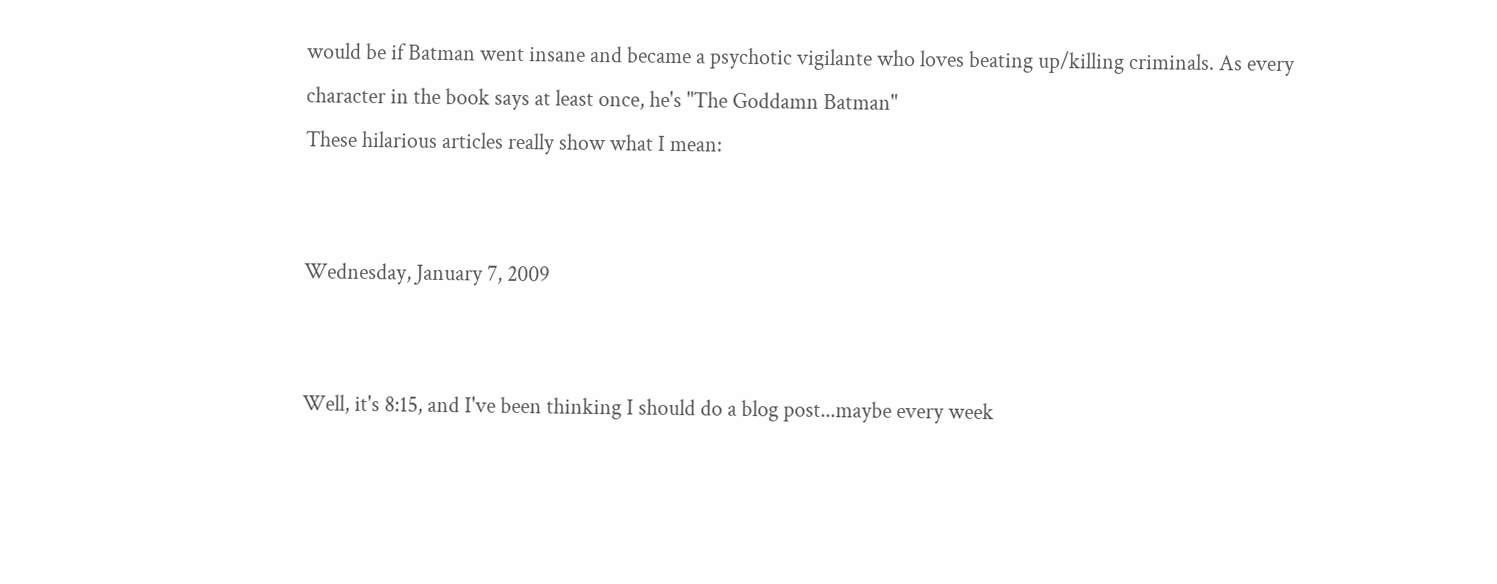would be if Batman went insane and became a psychotic vigilante who loves beating up/killing criminals. As every character in the book says at least once, he's "The Goddamn Batman"
These hilarious articles really show what I mean:


Wednesday, January 7, 2009


Well, it's 8:15, and I've been thinking I should do a blog post...maybe every week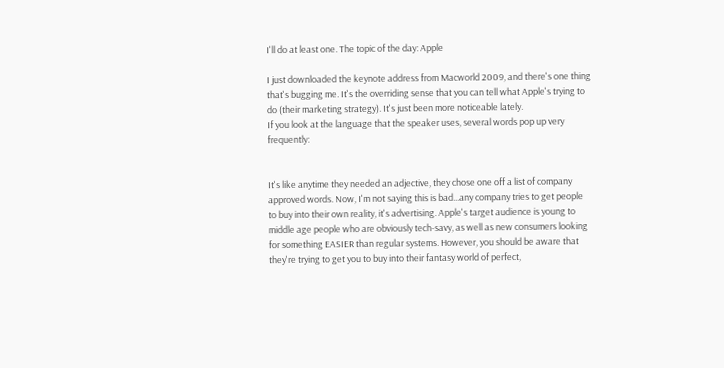I'll do at least one. The topic of the day: Apple

I just downloaded the keynote address from Macworld 2009, and there's one thing that's bugging me. It's the overriding sense that you can tell what Apple's trying to do (their marketing strategy). It's just been more noticeable lately.
If you look at the language that the speaker uses, several words pop up very frequently:


It's like anytime they needed an adjective, they chose one off a list of company approved words. Now, I'm not saying this is bad...any company tries to get people to buy into their own reality, it's advertising. Apple's target audience is young to middle age people who are obviously tech-savy, as well as new consumers looking for something EASIER than regular systems. However, you should be aware that they're trying to get you to buy into their fantasy world of perfect,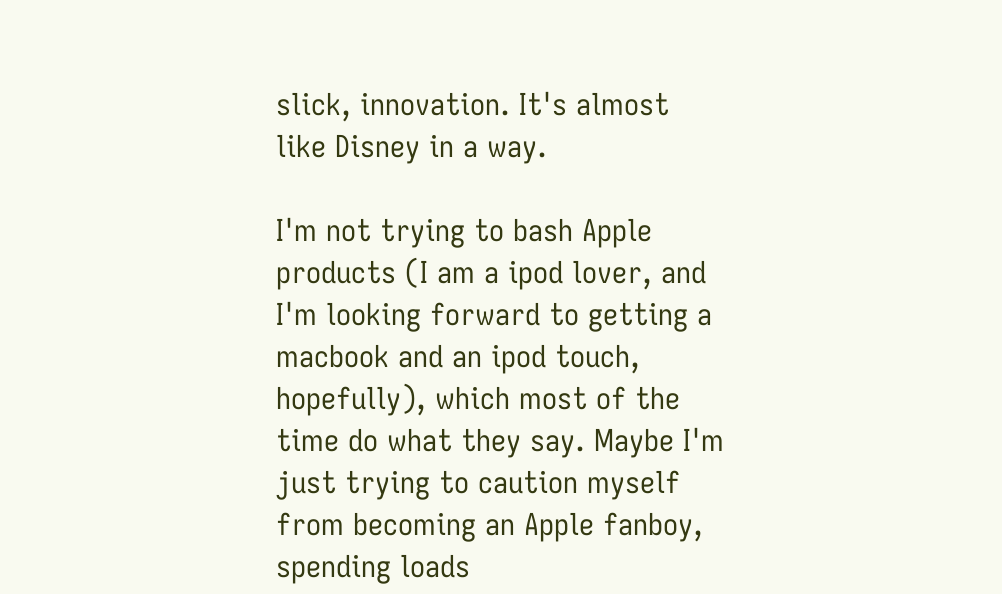slick, innovation. It's almost like Disney in a way.

I'm not trying to bash Apple products (I am a ipod lover, and I'm looking forward to getting a macbook and an ipod touch, hopefully), which most of the time do what they say. Maybe I'm just trying to caution myself from becoming an Apple fanboy, spending loads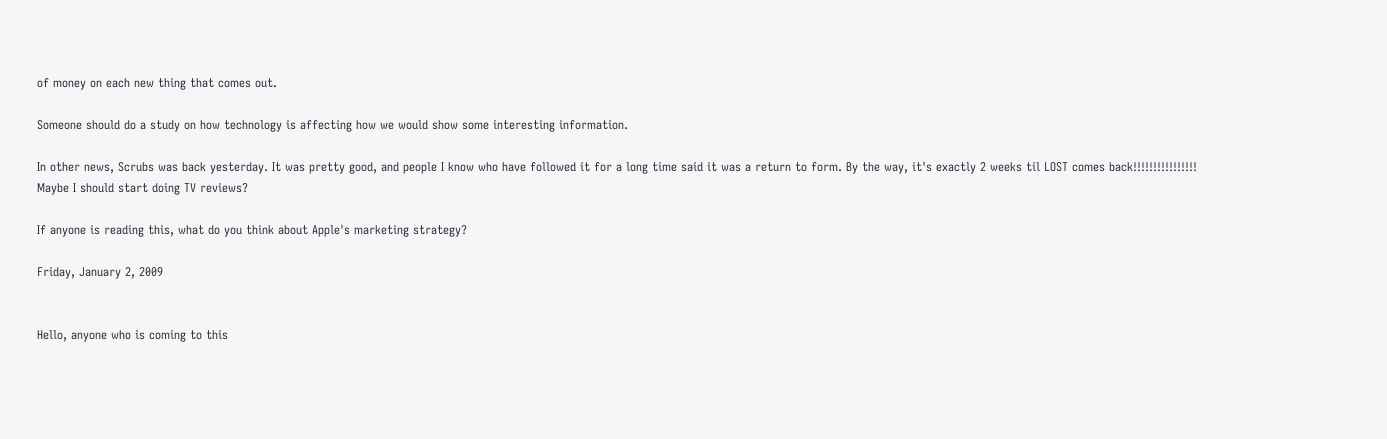of money on each new thing that comes out.

Someone should do a study on how technology is affecting how we would show some interesting information.

In other news, Scrubs was back yesterday. It was pretty good, and people I know who have followed it for a long time said it was a return to form. By the way, it's exactly 2 weeks til LOST comes back!!!!!!!!!!!!!!!!
Maybe I should start doing TV reviews?

If anyone is reading this, what do you think about Apple's marketing strategy?

Friday, January 2, 2009


Hello, anyone who is coming to this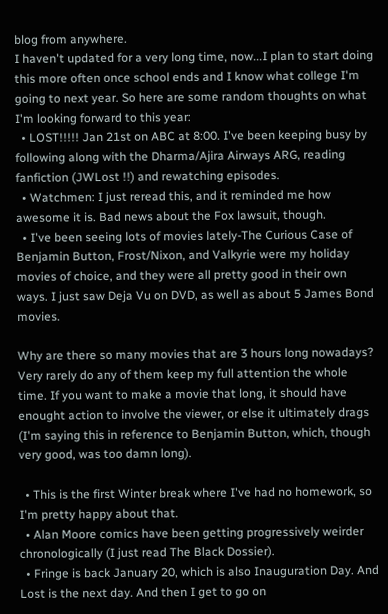blog from anywhere.
I haven't updated for a very long time, now...I plan to start doing this more often once school ends and I know what college I'm going to next year. So here are some random thoughts on what I'm looking forward to this year:
  • LOST!!!!! Jan 21st on ABC at 8:00. I've been keeping busy by following along with the Dharma/Ajira Airways ARG, reading fanfiction (JWLost !!) and rewatching episodes.
  • Watchmen: I just reread this, and it reminded me how awesome it is. Bad news about the Fox lawsuit, though.
  • I've been seeing lots of movies lately-The Curious Case of Benjamin Button, Frost/Nixon, and Valkyrie were my holiday movies of choice, and they were all pretty good in their own ways. I just saw Deja Vu on DVD, as well as about 5 James Bond movies.

Why are there so many movies that are 3 hours long nowadays? Very rarely do any of them keep my full attention the whole time. If you want to make a movie that long, it should have enought action to involve the viewer, or else it ultimately drags (I'm saying this in reference to Benjamin Button, which, though very good, was too damn long).

  • This is the first Winter break where I've had no homework, so I'm pretty happy about that.
  • Alan Moore comics have been getting progressively weirder chronologically (I just read The Black Dossier).
  • Fringe is back January 20, which is also Inauguration Day. And Lost is the next day. And then I get to go on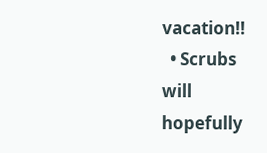vacation!!
  • Scrubs will hopefully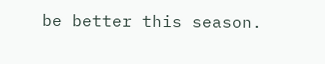be better this season.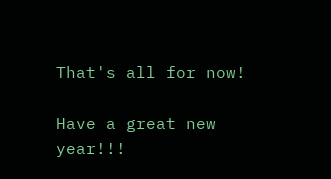That's all for now!

Have a great new year!!!